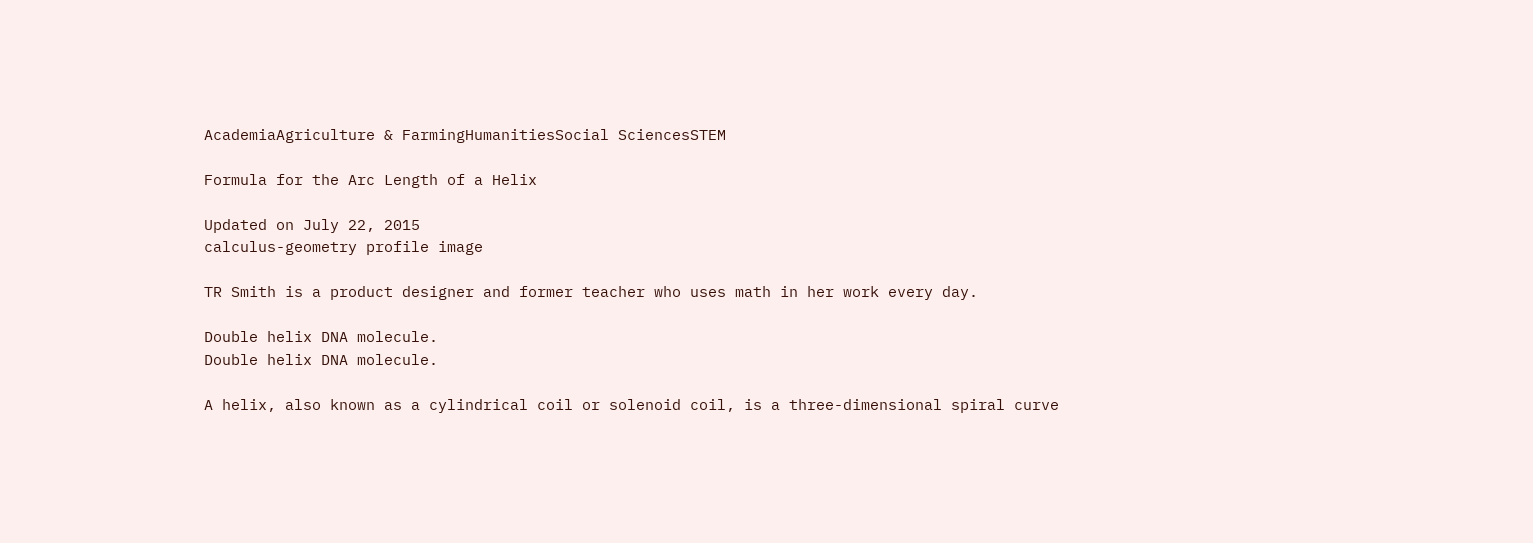AcademiaAgriculture & FarmingHumanitiesSocial SciencesSTEM

Formula for the Arc Length of a Helix

Updated on July 22, 2015
calculus-geometry profile image

TR Smith is a product designer and former teacher who uses math in her work every day.

Double helix DNA molecule.
Double helix DNA molecule.

A helix, also known as a cylindrical coil or solenoid coil, is a three-dimensional spiral curve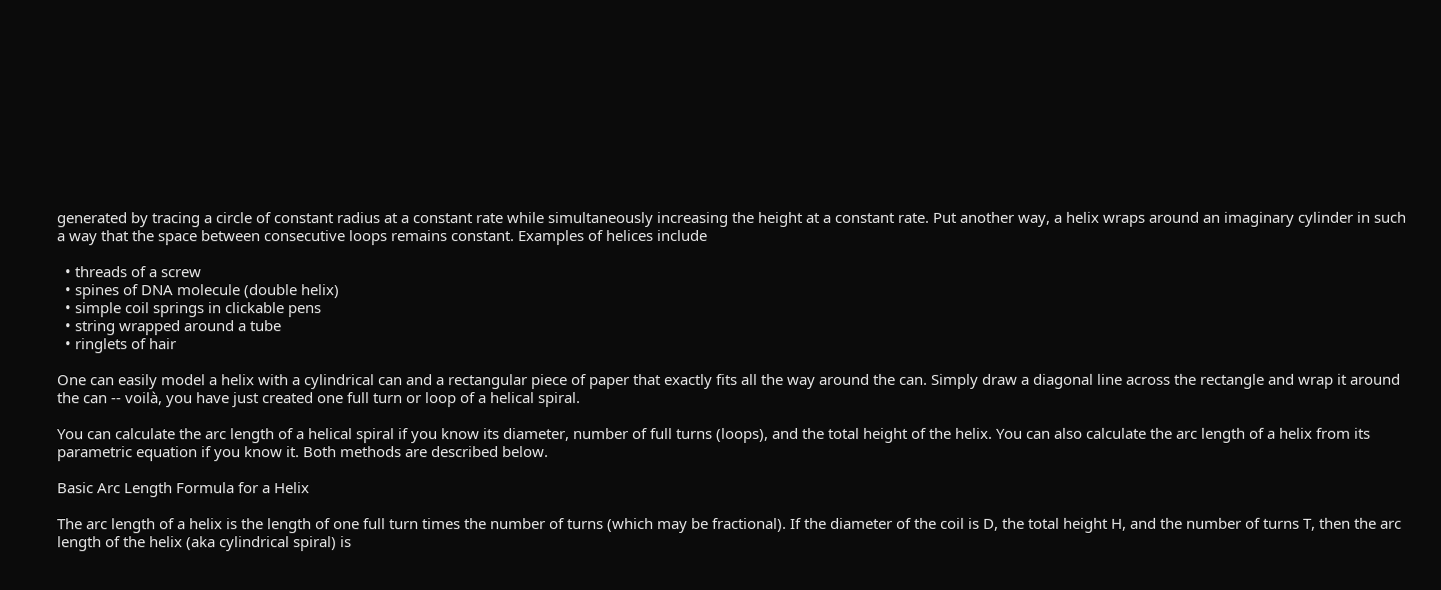generated by tracing a circle of constant radius at a constant rate while simultaneously increasing the height at a constant rate. Put another way, a helix wraps around an imaginary cylinder in such a way that the space between consecutive loops remains constant. Examples of helices include

  • threads of a screw
  • spines of DNA molecule (double helix)
  • simple coil springs in clickable pens
  • string wrapped around a tube
  • ringlets of hair

One can easily model a helix with a cylindrical can and a rectangular piece of paper that exactly fits all the way around the can. Simply draw a diagonal line across the rectangle and wrap it around the can -- voilà, you have just created one full turn or loop of a helical spiral.

You can calculate the arc length of a helical spiral if you know its diameter, number of full turns (loops), and the total height of the helix. You can also calculate the arc length of a helix from its parametric equation if you know it. Both methods are described below.

Basic Arc Length Formula for a Helix

The arc length of a helix is the length of one full turn times the number of turns (which may be fractional). If the diameter of the coil is D, the total height H, and the number of turns T, then the arc length of the helix (aka cylindrical spiral) is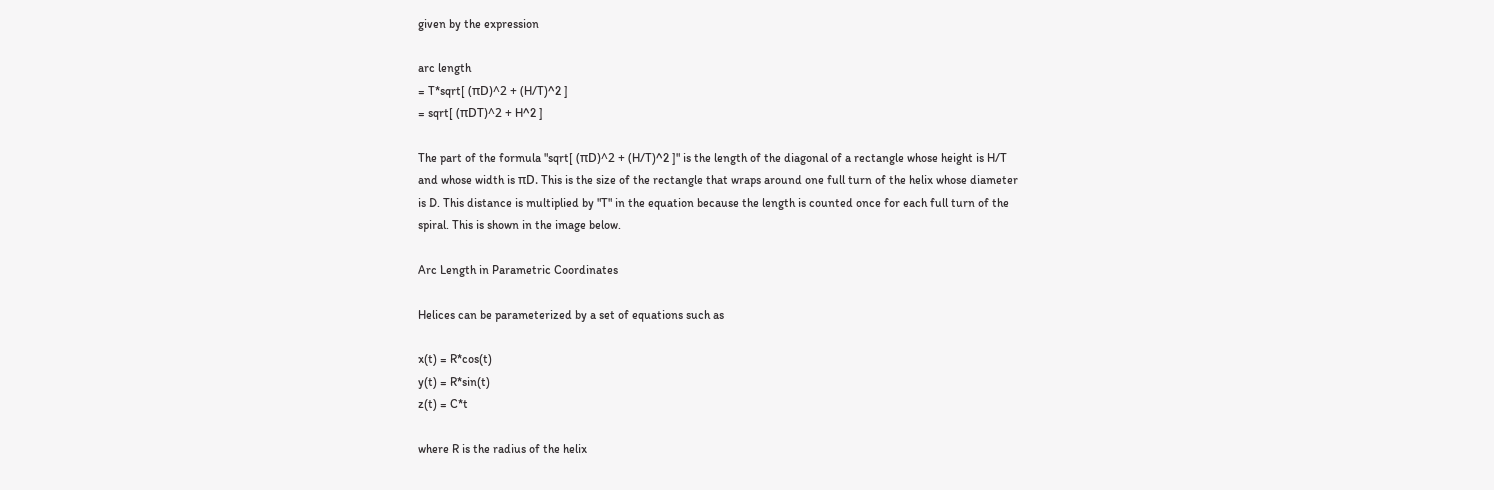given by the expression

arc length
= T*sqrt[ (πD)^2 + (H/T)^2 ]
= sqrt[ (πDT)^2 + H^2 ]

The part of the formula "sqrt[ (πD)^2 + (H/T)^2 ]" is the length of the diagonal of a rectangle whose height is H/T and whose width is πD. This is the size of the rectangle that wraps around one full turn of the helix whose diameter is D. This distance is multiplied by "T" in the equation because the length is counted once for each full turn of the spiral. This is shown in the image below.

Arc Length in Parametric Coordinates

Helices can be parameterized by a set of equations such as

x(t) = R*cos(t)
y(t) = R*sin(t)
z(t) = C*t

where R is the radius of the helix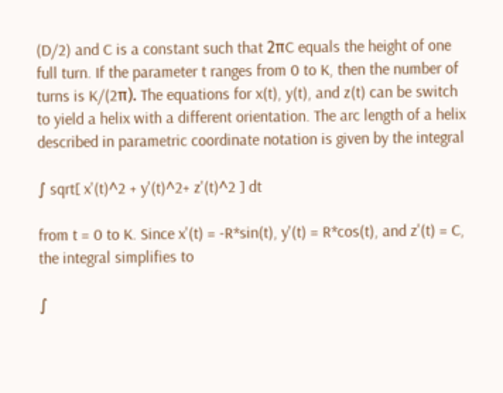(D/2) and C is a constant such that 2πC equals the height of one full turn. If the parameter t ranges from 0 to K, then the number of turns is K/(2π). The equations for x(t), y(t), and z(t) can be switch to yield a helix with a different orientation. The arc length of a helix described in parametric coordinate notation is given by the integral

∫ sqrt[ x'(t)^2 + y'(t)^2+ z'(t)^2 ] dt

from t = 0 to K. Since x'(t) = -R*sin(t), y'(t) = R*cos(t), and z'(t) = C, the integral simplifies to

∫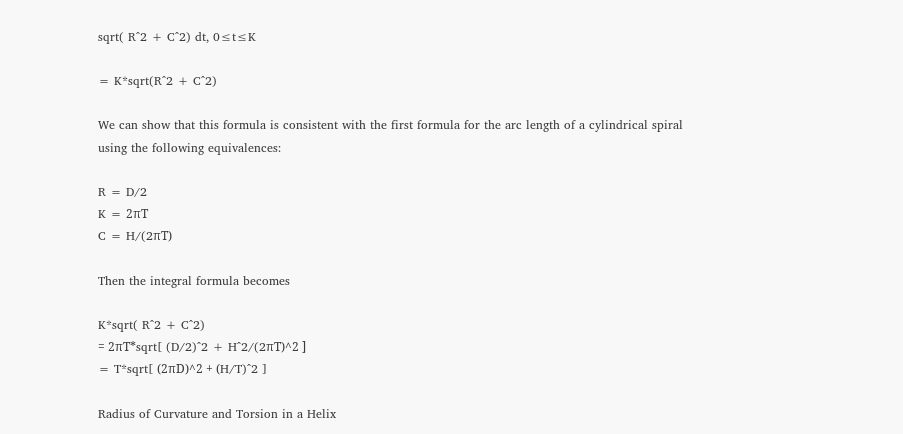sqrt( R^2 + C^2) dt, 0≤t≤K

= K*sqrt(R^2 + C^2)

We can show that this formula is consistent with the first formula for the arc length of a cylindrical spiral using the following equivalences:

R = D/2
K = 2πT
C = H/(2πT)

Then the integral formula becomes

K*sqrt( R^2 + C^2)
= 2πT*sqrt[ (D/2)^2 + H^2/(2πT)^2 ]
= T*sqrt[ (2πD)^2 + (H/T)^2 ]

Radius of Curvature and Torsion in a Helix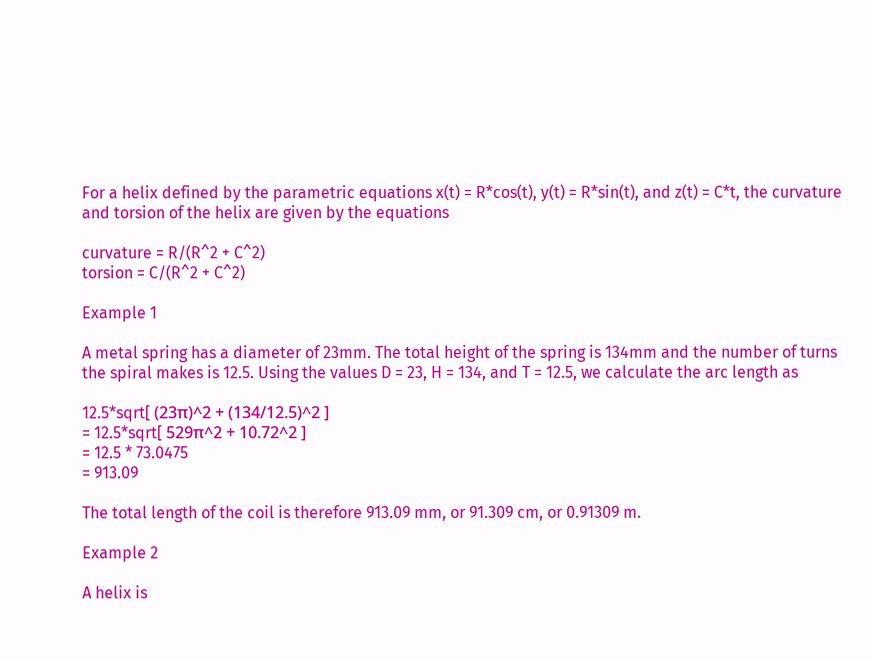For a helix defined by the parametric equations x(t) = R*cos(t), y(t) = R*sin(t), and z(t) = C*t, the curvature and torsion of the helix are given by the equations

curvature = R/(R^2 + C^2)
torsion = C/(R^2 + C^2)

Example 1

A metal spring has a diameter of 23mm. The total height of the spring is 134mm and the number of turns the spiral makes is 12.5. Using the values D = 23, H = 134, and T = 12.5, we calculate the arc length as

12.5*sqrt[ (23π)^2 + (134/12.5)^2 ]
= 12.5*sqrt[ 529π^2 + 10.72^2 ]
= 12.5 * 73.0475
= 913.09

The total length of the coil is therefore 913.09 mm, or 91.309 cm, or 0.91309 m.

Example 2

A helix is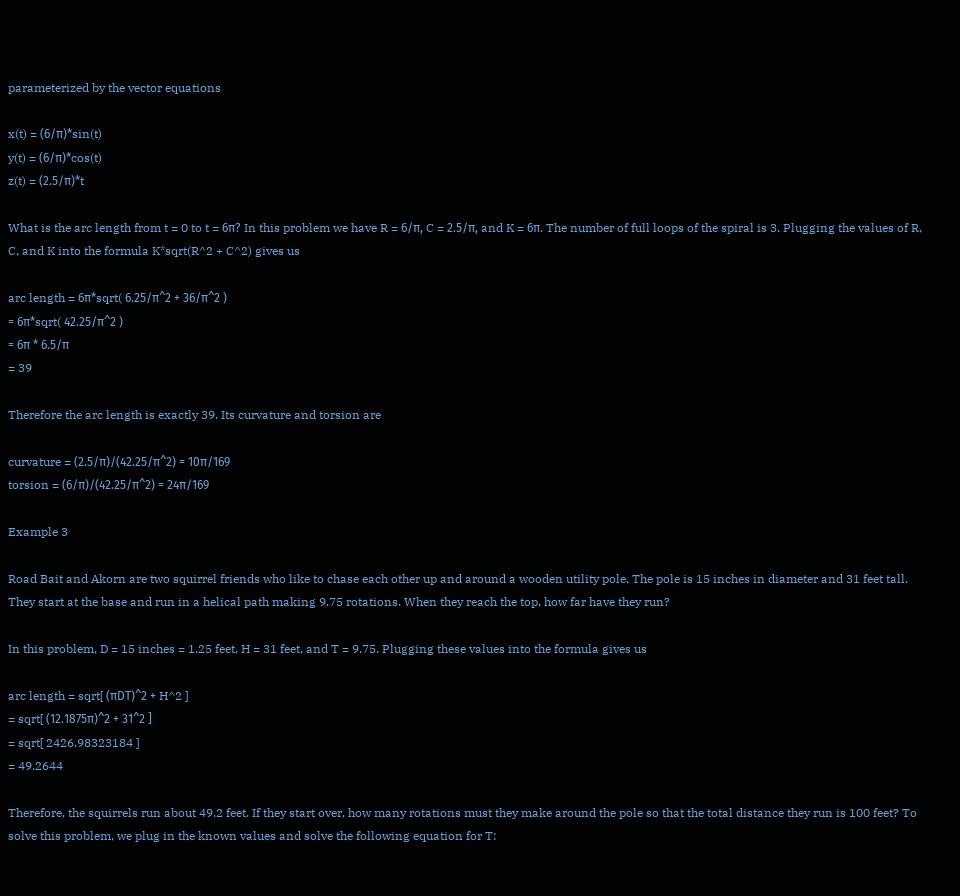parameterized by the vector equations

x(t) = (6/π)*sin(t)
y(t) = (6/π)*cos(t)
z(t) = (2.5/π)*t

What is the arc length from t = 0 to t = 6π? In this problem we have R = 6/π, C = 2.5/π, and K = 6π. The number of full loops of the spiral is 3. Plugging the values of R, C, and K into the formula K*sqrt(R^2 + C^2) gives us

arc length = 6π*sqrt( 6.25/π^2 + 36/π^2 )
= 6π*sqrt( 42.25/π^2 )
= 6π * 6.5/π
= 39

Therefore the arc length is exactly 39. Its curvature and torsion are

curvature = (2.5/π)/(42.25/π^2) = 10π/169
torsion = (6/π)/(42.25/π^2) = 24π/169

Example 3

Road Bait and Akorn are two squirrel friends who like to chase each other up and around a wooden utility pole. The pole is 15 inches in diameter and 31 feet tall. They start at the base and run in a helical path making 9.75 rotations. When they reach the top, how far have they run?

In this problem, D = 15 inches = 1.25 feet, H = 31 feet, and T = 9.75. Plugging these values into the formula gives us

arc length = sqrt[ (πDT)^2 + H^2 ]
= sqrt[ (12.1875π)^2 + 31^2 ]
= sqrt[ 2426.98323184 ]
= 49.2644

Therefore, the squirrels run about 49.2 feet. If they start over, how many rotations must they make around the pole so that the total distance they run is 100 feet? To solve this problem, we plug in the known values and solve the following equation for T: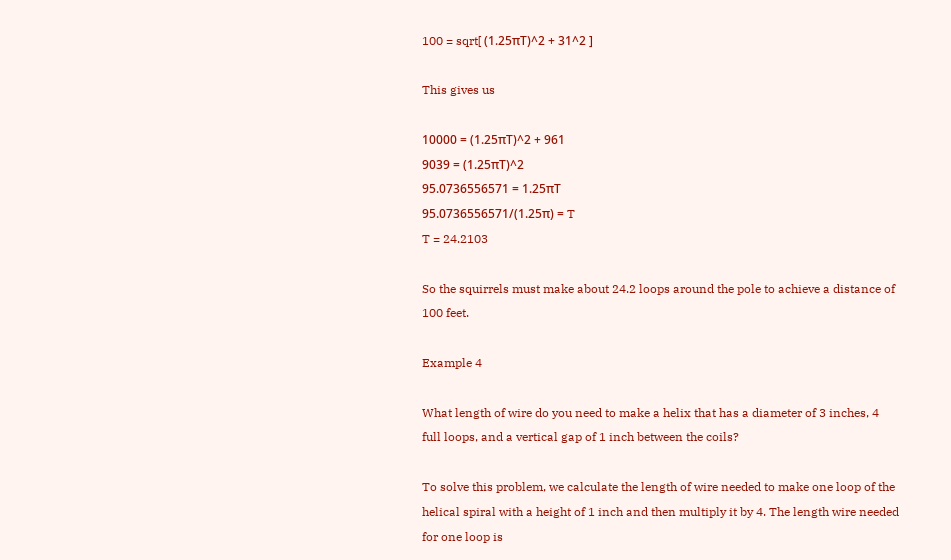100 = sqrt[ (1.25πT)^2 + 31^2 ]

This gives us

10000 = (1.25πT)^2 + 961
9039 = (1.25πT)^2
95.0736556571 = 1.25πT
95.0736556571/(1.25π) = T
T = 24.2103

So the squirrels must make about 24.2 loops around the pole to achieve a distance of 100 feet.

Example 4

What length of wire do you need to make a helix that has a diameter of 3 inches, 4 full loops, and a vertical gap of 1 inch between the coils?

To solve this problem, we calculate the length of wire needed to make one loop of the helical spiral with a height of 1 inch and then multiply it by 4. The length wire needed for one loop is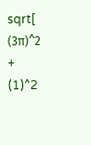sqrt[ (3π)^2 + (1)^2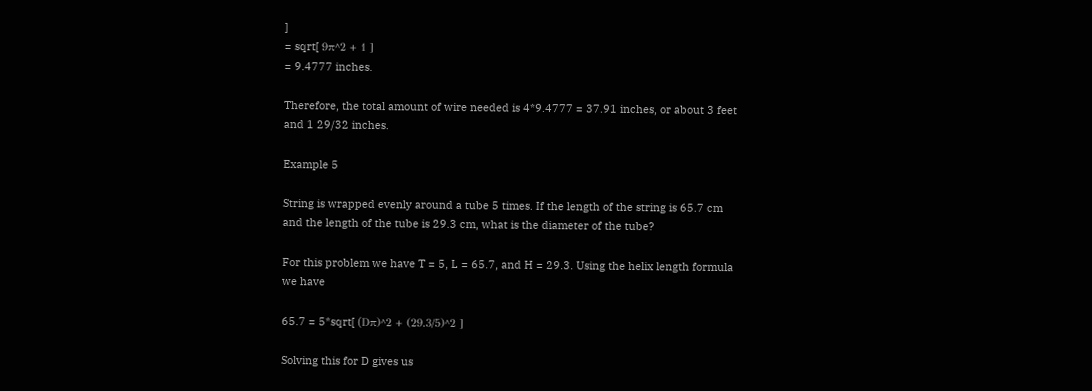]
= sqrt[ 9π^2 + 1 ]
= 9.4777 inches.

Therefore, the total amount of wire needed is 4*9.4777 = 37.91 inches, or about 3 feet and 1 29/32 inches.

Example 5

String is wrapped evenly around a tube 5 times. If the length of the string is 65.7 cm and the length of the tube is 29.3 cm, what is the diameter of the tube?

For this problem we have T = 5, L = 65.7, and H = 29.3. Using the helix length formula we have

65.7 = 5*sqrt[ (Dπ)^2 + (29.3/5)^2 ]

Solving this for D gives us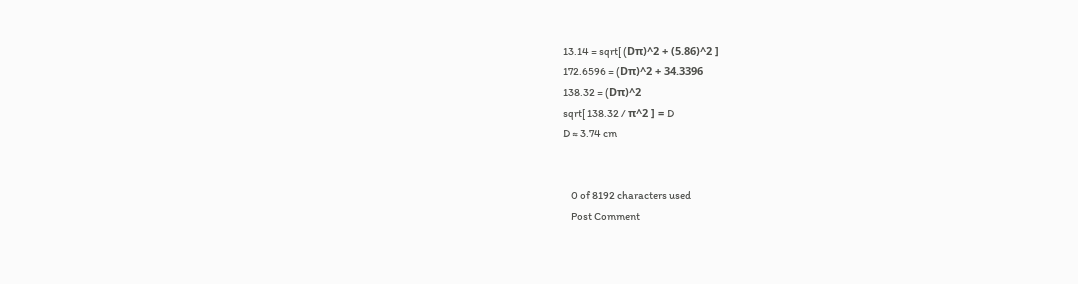13.14 = sqrt[ (Dπ)^2 + (5.86)^2 ]
172.6596 = (Dπ)^2 + 34.3396
138.32 = (Dπ)^2
sqrt[ 138.32 / π^2 ] = D
D ≈ 3.74 cm


    0 of 8192 characters used
    Post Comment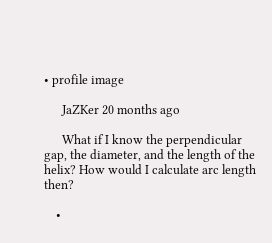• profile image

      JaZKer 20 months ago

      What if I know the perpendicular gap, the diameter, and the length of the helix? How would I calculate arc length then?

    •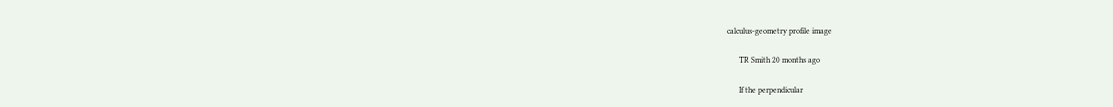calculus-geometry profile image

      TR Smith 20 months ago

      If the perpendicular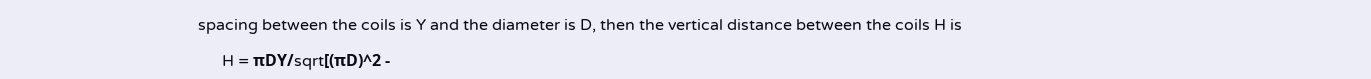spacing between the coils is Y and the diameter is D, then the vertical distance between the coils H is

      H = πDY/sqrt[(πD)^2 -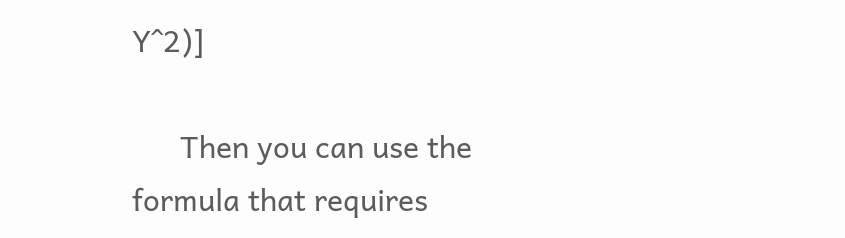Y^2)]

      Then you can use the formula that requires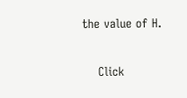the value of H.

    Click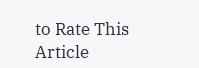to Rate This Article